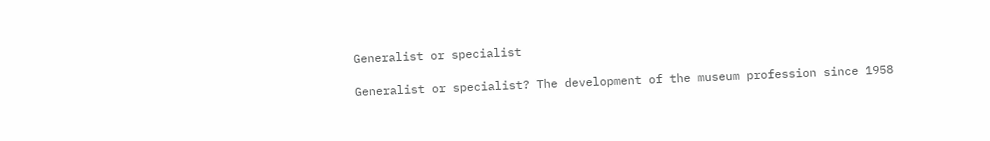Generalist or specialist

Generalist or specialist? The development of the museum profession since 1958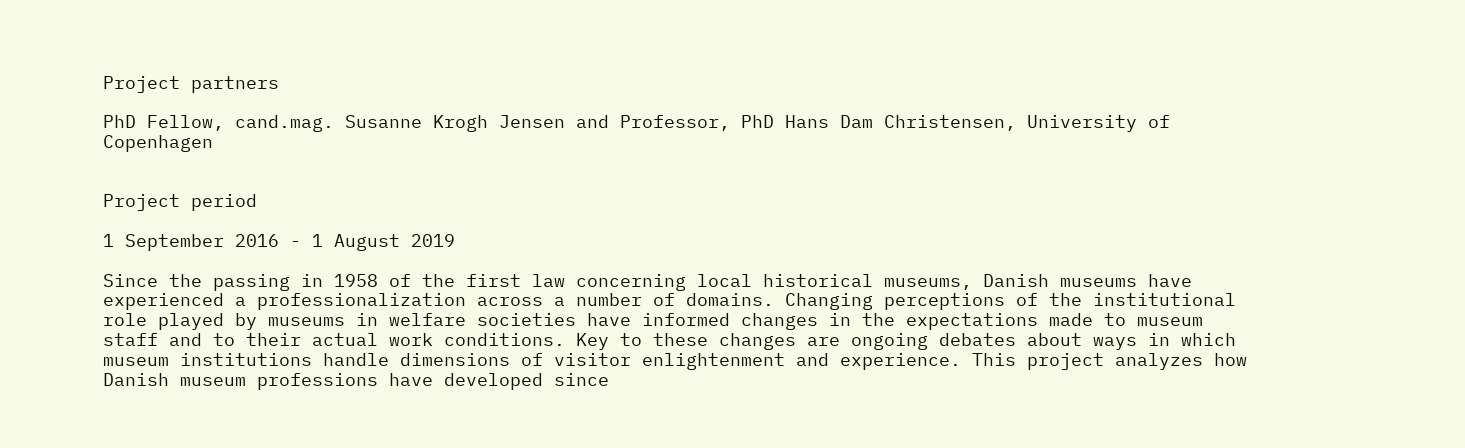Project partners

PhD Fellow, cand.mag. Susanne Krogh Jensen and Professor, PhD Hans Dam Christensen, University of Copenhagen


Project period

1 September 2016 - 1 August 2019

Since the passing in 1958 of the first law concerning local historical museums, Danish museums have experienced a professionalization across a number of domains. Changing perceptions of the institutional role played by museums in welfare societies have informed changes in the expectations made to museum staff and to their actual work conditions. Key to these changes are ongoing debates about ways in which museum institutions handle dimensions of visitor enlightenment and experience. This project analyzes how Danish museum professions have developed since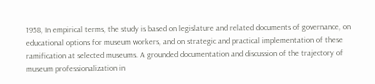1958, In empirical terms, the study is based on legislature and related documents of governance, on educational options for museum workers, and on strategic and practical implementation of these ramification at selected museums. A grounded documentation and discussion of the trajectory of museum professionalization in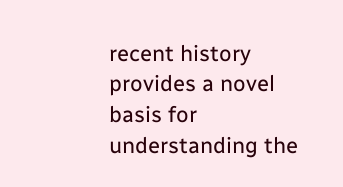recent history provides a novel basis for understanding the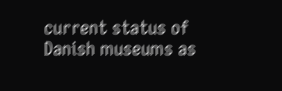current status of Danish museums as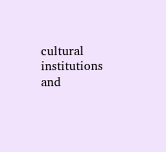cultural institutions and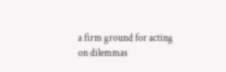a firm ground for acting on dilemmas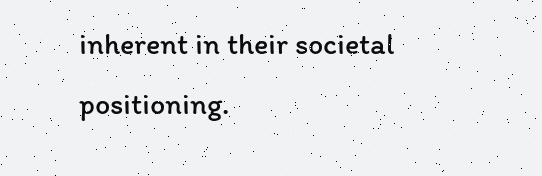inherent in their societal positioning.